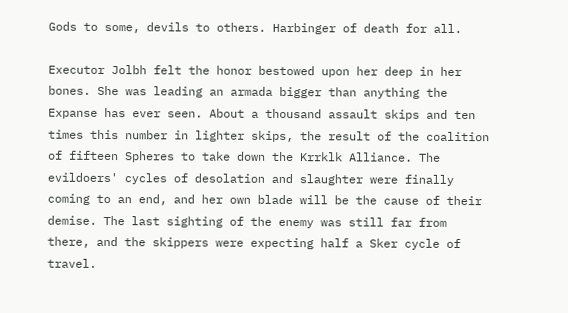Gods to some, devils to others. Harbinger of death for all.

Executor Jolbh felt the honor bestowed upon her deep in her bones. She was leading an armada bigger than anything the Expanse has ever seen. About a thousand assault skips and ten times this number in lighter skips, the result of the coalition of fifteen Spheres to take down the Krrklk Alliance. The evildoers' cycles of desolation and slaughter were finally coming to an end, and her own blade will be the cause of their demise. The last sighting of the enemy was still far from there, and the skippers were expecting half a Sker cycle of travel.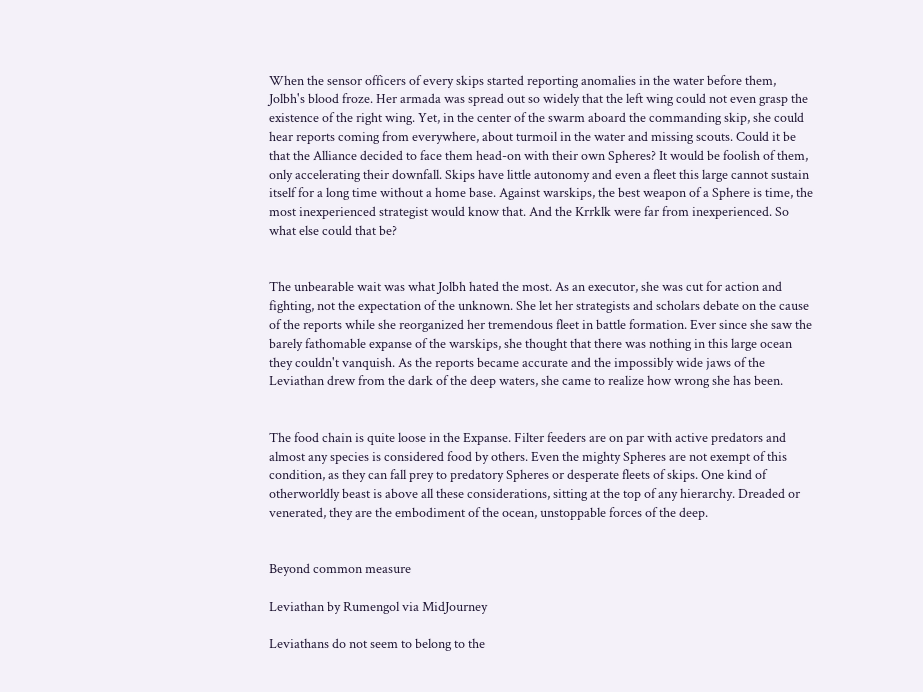When the sensor officers of every skips started reporting anomalies in the water before them, Jolbh's blood froze. Her armada was spread out so widely that the left wing could not even grasp the existence of the right wing. Yet, in the center of the swarm aboard the commanding skip, she could hear reports coming from everywhere, about turmoil in the water and missing scouts. Could it be that the Alliance decided to face them head-on with their own Spheres? It would be foolish of them, only accelerating their downfall. Skips have little autonomy and even a fleet this large cannot sustain itself for a long time without a home base. Against warskips, the best weapon of a Sphere is time, the most inexperienced strategist would know that. And the Krrklk were far from inexperienced. So what else could that be?


The unbearable wait was what Jolbh hated the most. As an executor, she was cut for action and fighting, not the expectation of the unknown. She let her strategists and scholars debate on the cause of the reports while she reorganized her tremendous fleet in battle formation. Ever since she saw the barely fathomable expanse of the warskips, she thought that there was nothing in this large ocean they couldn't vanquish. As the reports became accurate and the impossibly wide jaws of the Leviathan drew from the dark of the deep waters, she came to realize how wrong she has been.


The food chain is quite loose in the Expanse. Filter feeders are on par with active predators and almost any species is considered food by others. Even the mighty Spheres are not exempt of this condition, as they can fall prey to predatory Spheres or desperate fleets of skips. One kind of otherworldly beast is above all these considerations, sitting at the top of any hierarchy. Dreaded or venerated, they are the embodiment of the ocean, unstoppable forces of the deep.


Beyond common measure

Leviathan by Rumengol via MidJourney

Leviathans do not seem to belong to the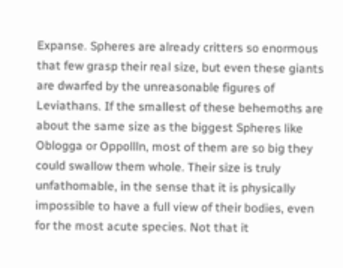Expanse. Spheres are already critters so enormous that few grasp their real size, but even these giants are dwarfed by the unreasonable figures of Leviathans. If the smallest of these behemoths are about the same size as the biggest Spheres like Oblogga or Oppollln, most of them are so big they could swallow them whole. Their size is truly unfathomable, in the sense that it is physically impossible to have a full view of their bodies, even for the most acute species. Not that it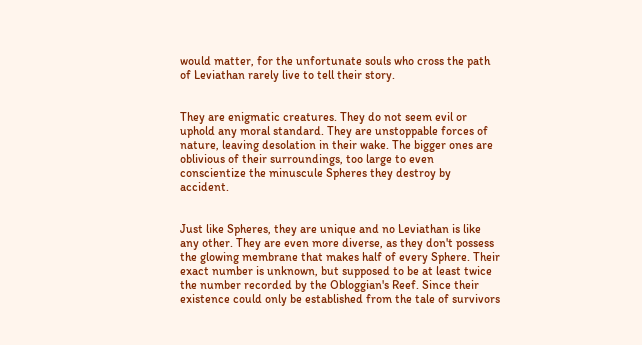would matter, for the unfortunate souls who cross the path of Leviathan rarely live to tell their story.


They are enigmatic creatures. They do not seem evil or uphold any moral standard. They are unstoppable forces of nature, leaving desolation in their wake. The bigger ones are oblivious of their surroundings, too large to even conscientize the minuscule Spheres they destroy by accident.


Just like Spheres, they are unique and no Leviathan is like any other. They are even more diverse, as they don't possess the glowing membrane that makes half of every Sphere. Their exact number is unknown, but supposed to be at least twice the number recorded by the Obloggian's Reef. Since their existence could only be established from the tale of survivors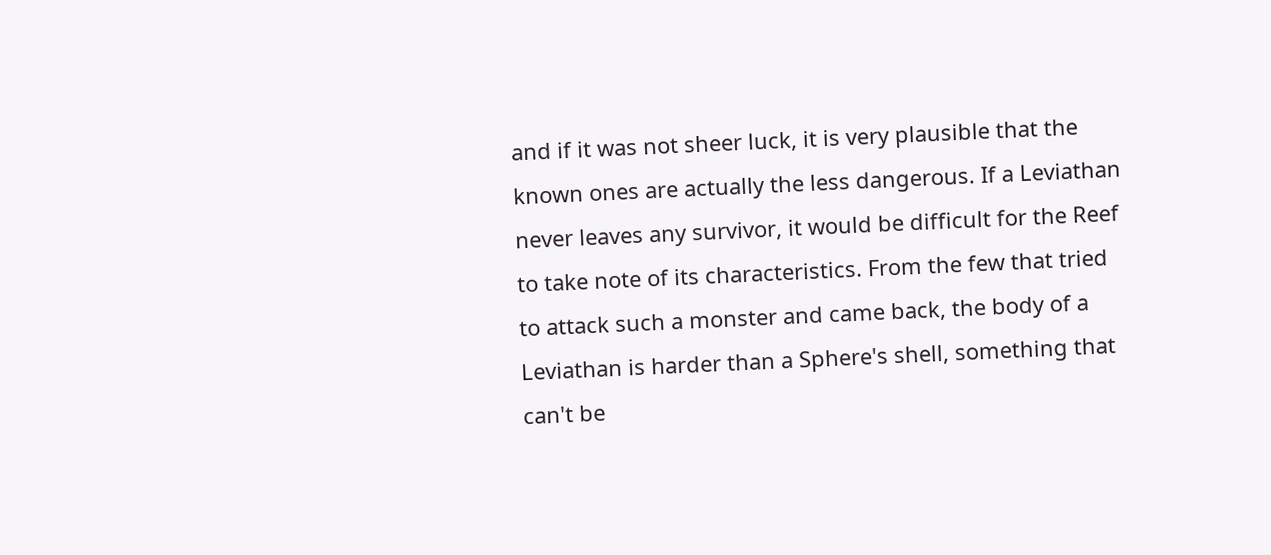and if it was not sheer luck, it is very plausible that the known ones are actually the less dangerous. If a Leviathan never leaves any survivor, it would be difficult for the Reef to take note of its characteristics. From the few that tried to attack such a monster and came back, the body of a Leviathan is harder than a Sphere's shell, something that can't be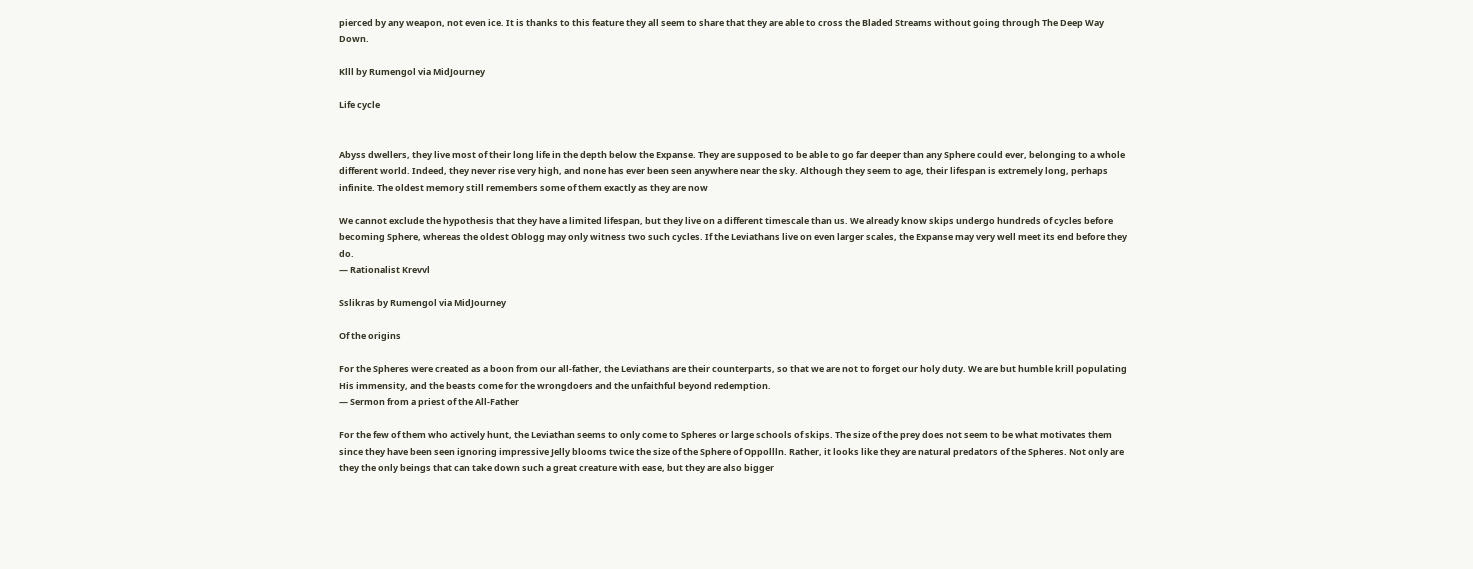pierced by any weapon, not even ice. It is thanks to this feature they all seem to share that they are able to cross the Bladed Streams without going through The Deep Way Down.

Klll by Rumengol via MidJourney

Life cycle


Abyss dwellers, they live most of their long life in the depth below the Expanse. They are supposed to be able to go far deeper than any Sphere could ever, belonging to a whole different world. Indeed, they never rise very high, and none has ever been seen anywhere near the sky. Although they seem to age, their lifespan is extremely long, perhaps infinite. The oldest memory still remembers some of them exactly as they are now

We cannot exclude the hypothesis that they have a limited lifespan, but they live on a different timescale than us. We already know skips undergo hundreds of cycles before becoming Sphere, whereas the oldest Oblogg may only witness two such cycles. If the Leviathans live on even larger scales, the Expanse may very well meet its end before they do.
— Rationalist Krevvl

Sslikras by Rumengol via MidJourney

Of the origins

For the Spheres were created as a boon from our all-father, the Leviathans are their counterparts, so that we are not to forget our holy duty. We are but humble krill populating His immensity, and the beasts come for the wrongdoers and the unfaithful beyond redemption.
— Sermon from a priest of the All-Father

For the few of them who actively hunt, the Leviathan seems to only come to Spheres or large schools of skips. The size of the prey does not seem to be what motivates them since they have been seen ignoring impressive Jelly blooms twice the size of the Sphere of Oppollln. Rather, it looks like they are natural predators of the Spheres. Not only are they the only beings that can take down such a great creature with ease, but they are also bigger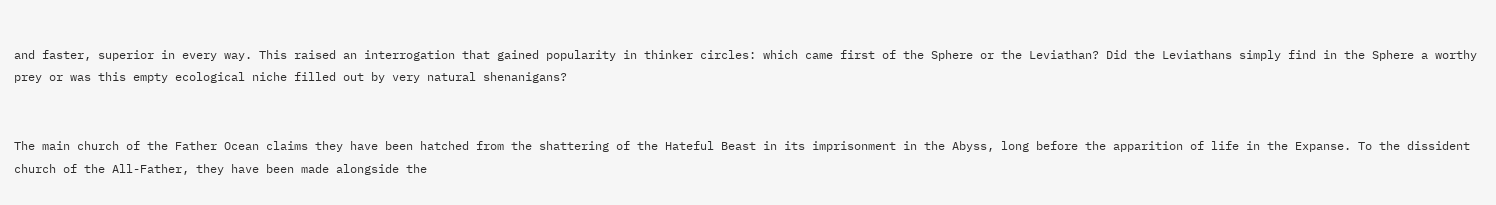and faster, superior in every way. This raised an interrogation that gained popularity in thinker circles: which came first of the Sphere or the Leviathan? Did the Leviathans simply find in the Sphere a worthy prey or was this empty ecological niche filled out by very natural shenanigans?


The main church of the Father Ocean claims they have been hatched from the shattering of the Hateful Beast in its imprisonment in the Abyss, long before the apparition of life in the Expanse. To the dissident church of the All-Father, they have been made alongside the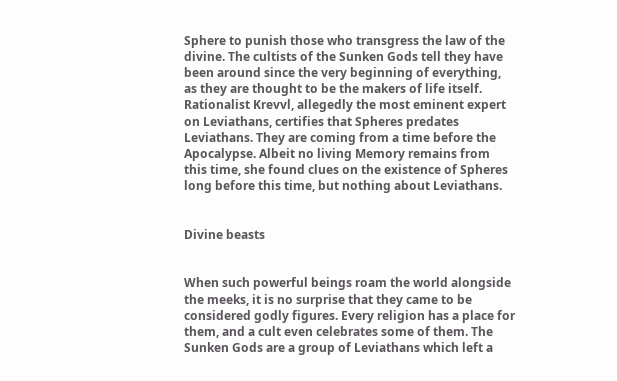Sphere to punish those who transgress the law of the divine. The cultists of the Sunken Gods tell they have been around since the very beginning of everything, as they are thought to be the makers of life itself. Rationalist Krevvl, allegedly the most eminent expert on Leviathans, certifies that Spheres predates Leviathans. They are coming from a time before the Apocalypse. Albeit no living Memory remains from this time, she found clues on the existence of Spheres long before this time, but nothing about Leviathans.


Divine beasts


When such powerful beings roam the world alongside the meeks, it is no surprise that they came to be considered godly figures. Every religion has a place for them, and a cult even celebrates some of them. The Sunken Gods are a group of Leviathans which left a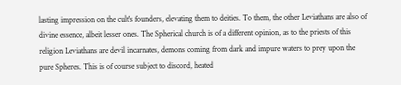lasting impression on the cult's founders, elevating them to deities. To them, the other Leviathans are also of divine essence, albeit lesser ones. The Spherical church is of a different opinion, as to the priests of this religion Leviathans are devil incarnates, demons coming from dark and impure waters to prey upon the pure Spheres. This is of course subject to discord, heated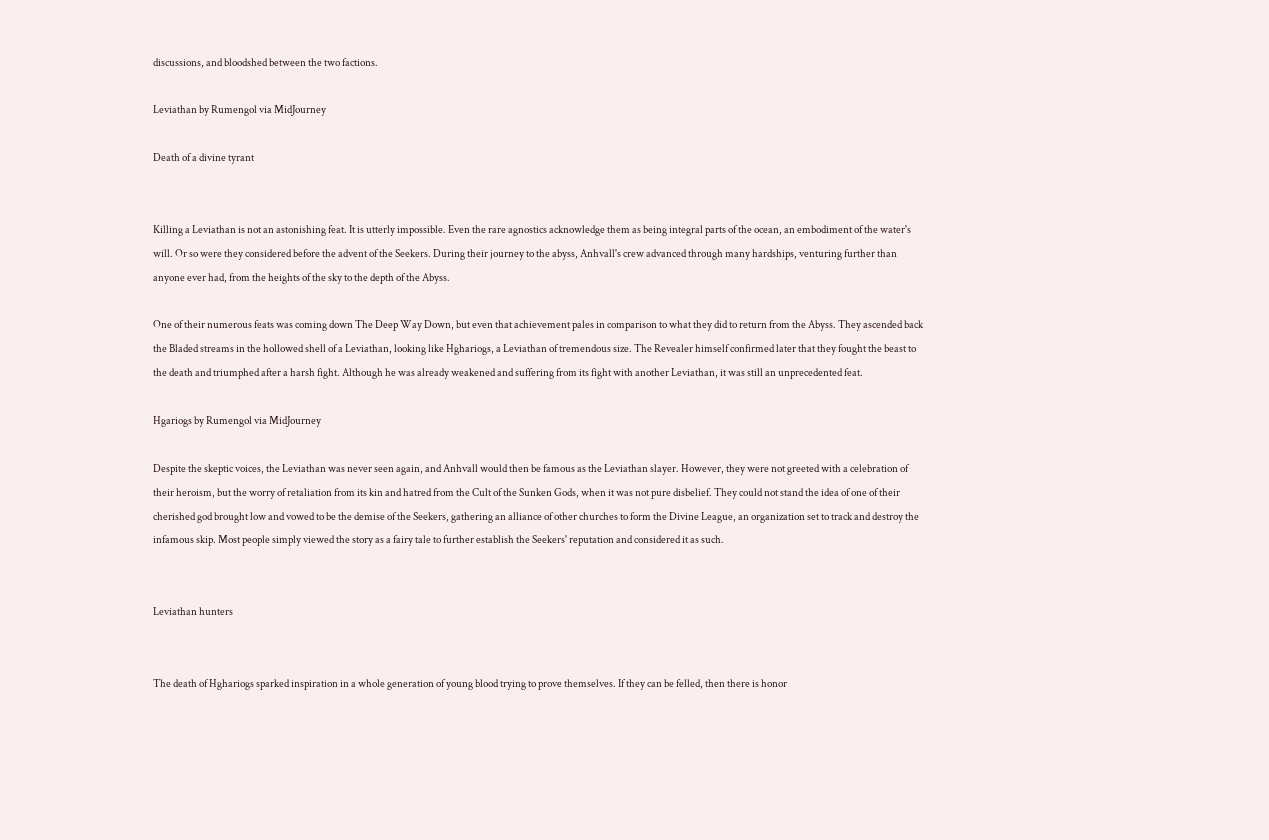discussions, and bloodshed between the two factions.

Leviathan by Rumengol via MidJourney

Death of a divine tyrant


Killing a Leviathan is not an astonishing feat. It is utterly impossible. Even the rare agnostics acknowledge them as being integral parts of the ocean, an embodiment of the water's will. Or so were they considered before the advent of the Seekers. During their journey to the abyss, Anhvall's crew advanced through many hardships, venturing further than anyone ever had, from the heights of the sky to the depth of the Abyss.

One of their numerous feats was coming down The Deep Way Down, but even that achievement pales in comparison to what they did to return from the Abyss. They ascended back the Bladed streams in the hollowed shell of a Leviathan, looking like Hghariogs, a Leviathan of tremendous size. The Revealer himself confirmed later that they fought the beast to the death and triumphed after a harsh fight. Although he was already weakened and suffering from its fight with another Leviathan, it was still an unprecedented feat.

Hgariogs by Rumengol via MidJourney

Despite the skeptic voices, the Leviathan was never seen again, and Anhvall would then be famous as the Leviathan slayer. However, they were not greeted with a celebration of their heroism, but the worry of retaliation from its kin and hatred from the Cult of the Sunken Gods, when it was not pure disbelief. They could not stand the idea of one of their cherished god brought low and vowed to be the demise of the Seekers, gathering an alliance of other churches to form the Divine League, an organization set to track and destroy the infamous skip. Most people simply viewed the story as a fairy tale to further establish the Seekers' reputation and considered it as such.


Leviathan hunters


The death of Hghariogs sparked inspiration in a whole generation of young blood trying to prove themselves. If they can be felled, then there is honor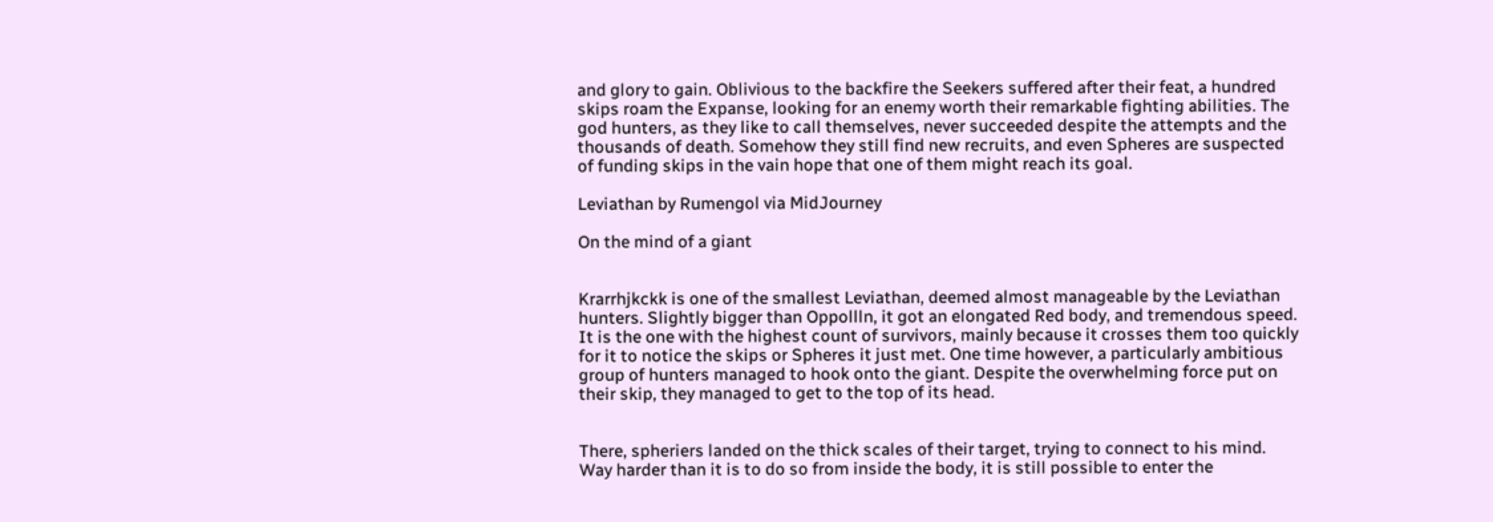and glory to gain. Oblivious to the backfire the Seekers suffered after their feat, a hundred skips roam the Expanse, looking for an enemy worth their remarkable fighting abilities. The god hunters, as they like to call themselves, never succeeded despite the attempts and the thousands of death. Somehow they still find new recruits, and even Spheres are suspected of funding skips in the vain hope that one of them might reach its goal.

Leviathan by Rumengol via MidJourney

On the mind of a giant


Krarrhjkckk is one of the smallest Leviathan, deemed almost manageable by the Leviathan hunters. Slightly bigger than Oppollln, it got an elongated Red body, and tremendous speed. It is the one with the highest count of survivors, mainly because it crosses them too quickly for it to notice the skips or Spheres it just met. One time however, a particularly ambitious group of hunters managed to hook onto the giant. Despite the overwhelming force put on their skip, they managed to get to the top of its head.


There, spheriers landed on the thick scales of their target, trying to connect to his mind. Way harder than it is to do so from inside the body, it is still possible to enter the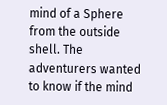mind of a Sphere from the outside shell. The adventurers wanted to know if the mind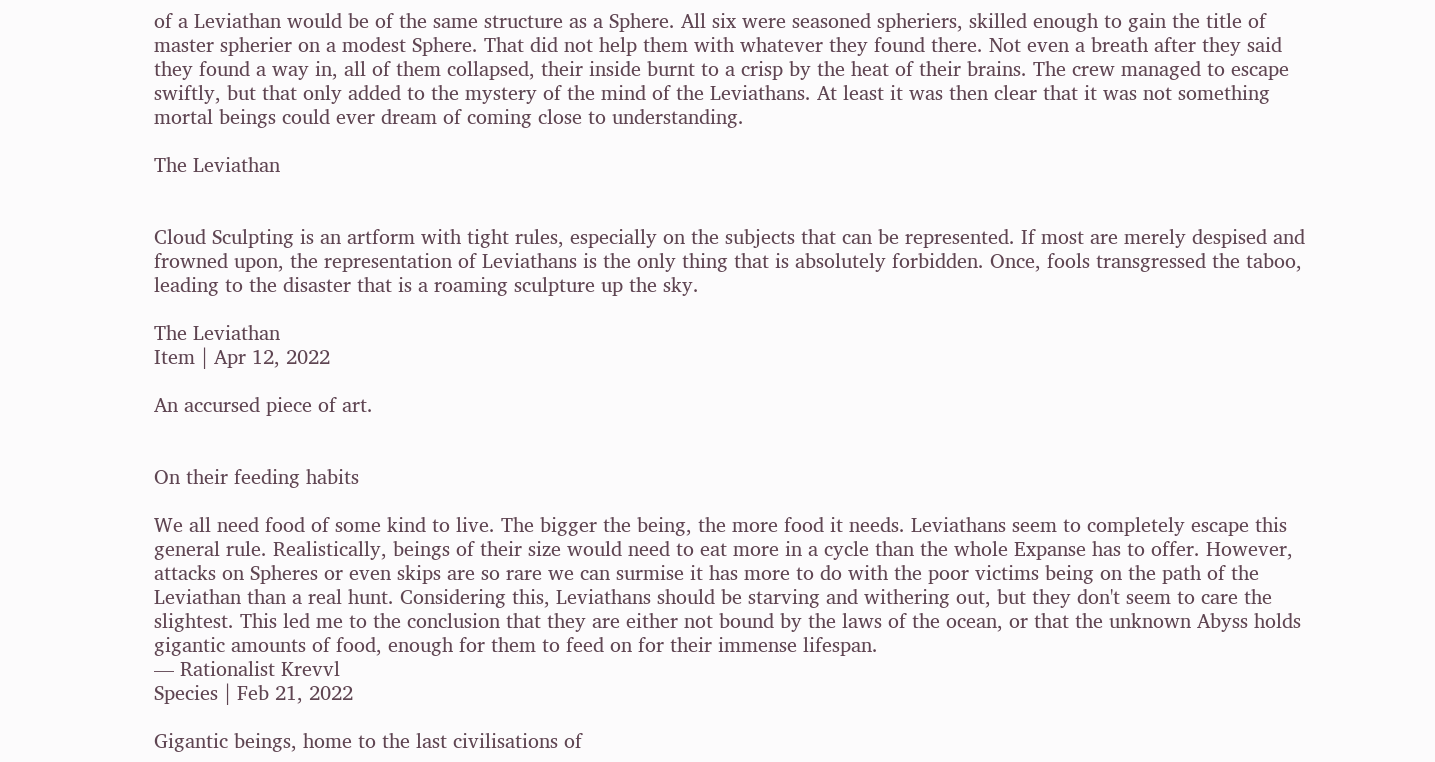of a Leviathan would be of the same structure as a Sphere. All six were seasoned spheriers, skilled enough to gain the title of master spherier on a modest Sphere. That did not help them with whatever they found there. Not even a breath after they said they found a way in, all of them collapsed, their inside burnt to a crisp by the heat of their brains. The crew managed to escape swiftly, but that only added to the mystery of the mind of the Leviathans. At least it was then clear that it was not something mortal beings could ever dream of coming close to understanding.

The Leviathan


Cloud Sculpting is an artform with tight rules, especially on the subjects that can be represented. If most are merely despised and frowned upon, the representation of Leviathans is the only thing that is absolutely forbidden. Once, fools transgressed the taboo, leading to the disaster that is a roaming sculpture up the sky.

The Leviathan
Item | Apr 12, 2022

An accursed piece of art.


On their feeding habits

We all need food of some kind to live. The bigger the being, the more food it needs. Leviathans seem to completely escape this general rule. Realistically, beings of their size would need to eat more in a cycle than the whole Expanse has to offer. However, attacks on Spheres or even skips are so rare we can surmise it has more to do with the poor victims being on the path of the Leviathan than a real hunt. Considering this, Leviathans should be starving and withering out, but they don't seem to care the slightest. This led me to the conclusion that they are either not bound by the laws of the ocean, or that the unknown Abyss holds gigantic amounts of food, enough for them to feed on for their immense lifespan.
— Rationalist Krevvl
Species | Feb 21, 2022

Gigantic beings, home to the last civilisations of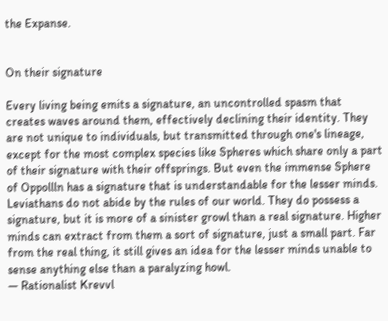the Expanse.


On their signature

Every living being emits a signature, an uncontrolled spasm that creates waves around them, effectively declining their identity. They are not unique to individuals, but transmitted through one's lineage, except for the most complex species like Spheres which share only a part of their signature with their offsprings. But even the immense Sphere of Oppollln has a signature that is understandable for the lesser minds. Leviathans do not abide by the rules of our world. They do possess a signature, but it is more of a sinister growl than a real signature. Higher minds can extract from them a sort of signature, just a small part. Far from the real thing, it still gives an idea for the lesser minds unable to sense anything else than a paralyzing howl.
— Rationalist Krevvl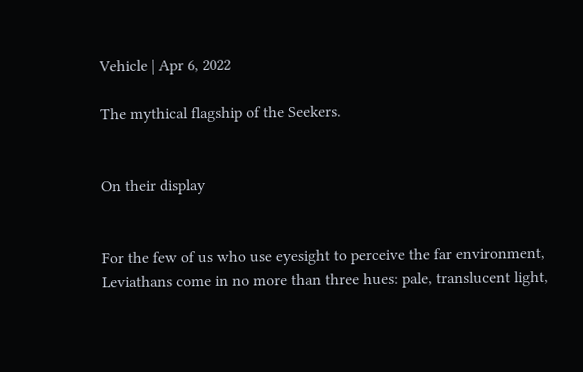Vehicle | Apr 6, 2022

The mythical flagship of the Seekers.


On their display


For the few of us who use eyesight to perceive the far environment, Leviathans come in no more than three hues: pale, translucent light,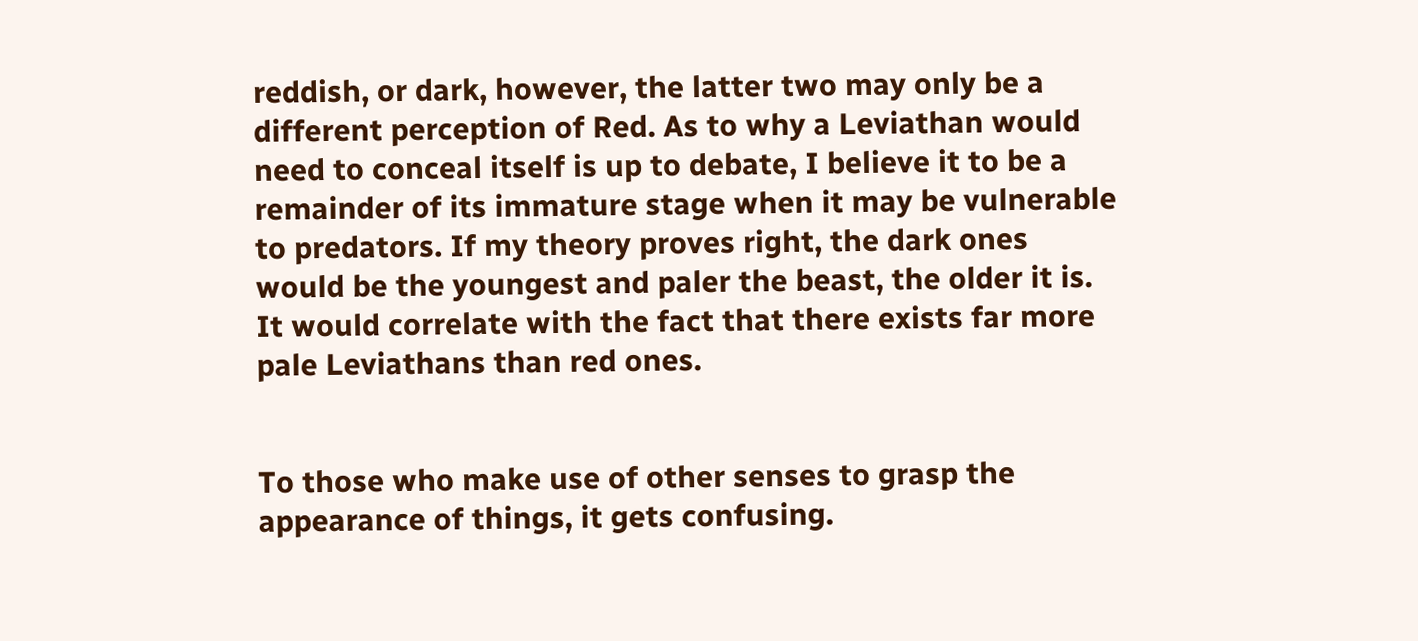reddish, or dark, however, the latter two may only be a different perception of Red. As to why a Leviathan would need to conceal itself is up to debate, I believe it to be a remainder of its immature stage when it may be vulnerable to predators. If my theory proves right, the dark ones would be the youngest and paler the beast, the older it is. It would correlate with the fact that there exists far more pale Leviathans than red ones.


To those who make use of other senses to grasp the appearance of things, it gets confusing.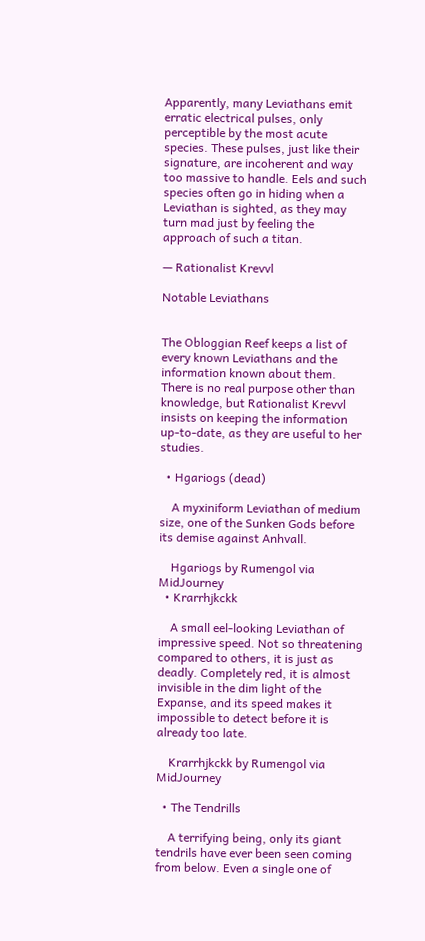Apparently, many Leviathans emit erratic electrical pulses, only perceptible by the most acute species. These pulses, just like their signature, are incoherent and way too massive to handle. Eels and such species often go in hiding when a Leviathan is sighted, as they may turn mad just by feeling the approach of such a titan.

— Rationalist Krevvl

Notable Leviathans


The Obloggian Reef keeps a list of every known Leviathans and the information known about them. There is no real purpose other than knowledge, but Rationalist Krevvl insists on keeping the information up-to-date, as they are useful to her studies.

  • Hgariogs (dead)

    A myxiniform Leviathan of medium size, one of the Sunken Gods before its demise against Anhvall.

    Hgariogs by Rumengol via MidJourney
  • Krarrhjkckk

    A small eel-looking Leviathan of impressive speed. Not so threatening compared to others, it is just as deadly. Completely red, it is almost invisible in the dim light of the Expanse, and its speed makes it impossible to detect before it is already too late.

    Krarrhjkckk by Rumengol via MidJourney

  • The Tendrills

    A terrifying being, only its giant tendrils have ever been seen coming from below. Even a single one of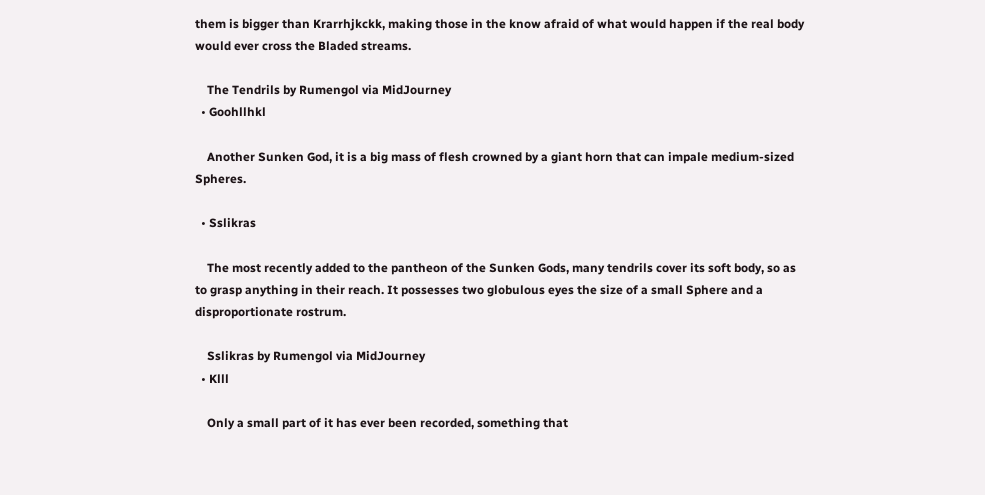them is bigger than Krarrhjkckk, making those in the know afraid of what would happen if the real body would ever cross the Bladed streams.

    The Tendrils by Rumengol via MidJourney
  • Goohllhkl

    Another Sunken God, it is a big mass of flesh crowned by a giant horn that can impale medium-sized Spheres.

  • Sslikras

    The most recently added to the pantheon of the Sunken Gods, many tendrils cover its soft body, so as to grasp anything in their reach. It possesses two globulous eyes the size of a small Sphere and a disproportionate rostrum.

    Sslikras by Rumengol via MidJourney
  • Klll

    Only a small part of it has ever been recorded, something that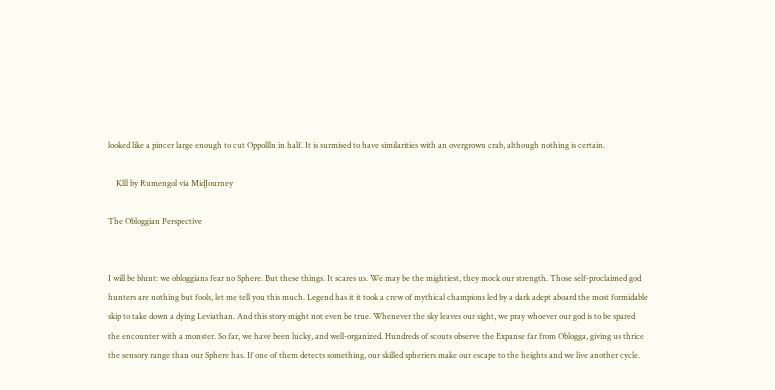looked like a pincer large enough to cut Oppollln in half. It is surmised to have similarities with an overgrown crab, although nothing is certain.

    Klll by Rumengol via MidJourney

The Obloggian Perspective


I will be blunt: we obloggians fear no Sphere. But these things. It scares us. We may be the mightiest, they mock our strength. Those self-proclaimed god hunters are nothing but fools, let me tell you this much. Legend has it it took a crew of mythical champions led by a dark adept aboard the most formidable skip to take down a dying Leviathan. And this story might not even be true. Whenever the sky leaves our sight, we pray whoever our god is to be spared the encounter with a monster. So far, we have been lucky, and well-organized. Hundreds of scouts observe the Expanse far from Oblogga, giving us thrice the sensory range than our Sphere has. If one of them detects something, our skilled spheriers make our escape to the heights and we live another cycle.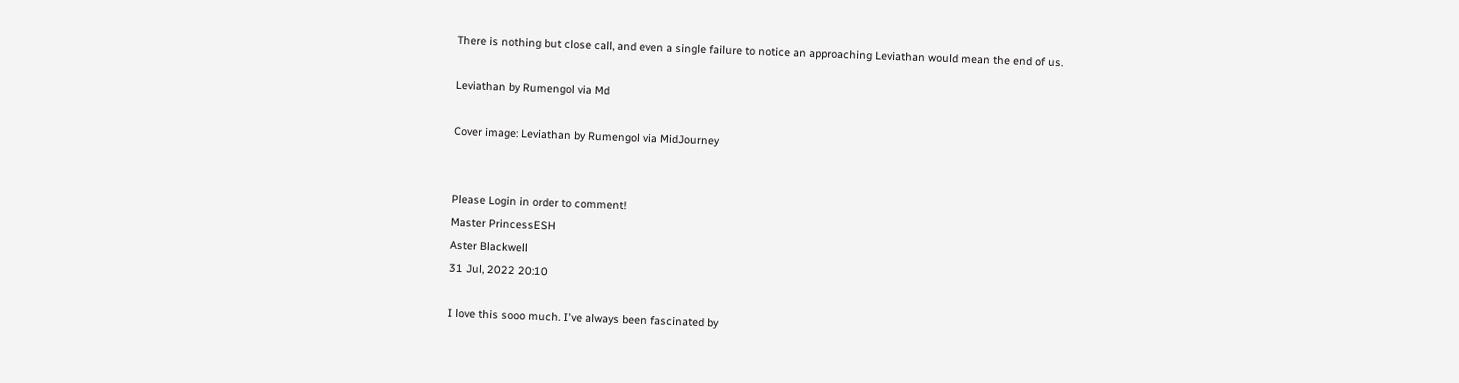There is nothing but close call, and even a single failure to notice an approaching Leviathan would mean the end of us.

Leviathan by Rumengol via Md

Cover image: Leviathan by Rumengol via MidJourney


Please Login in order to comment!
Master PrincessESH
Aster Blackwell
31 Jul, 2022 20:10

I love this sooo much. I've always been fascinated by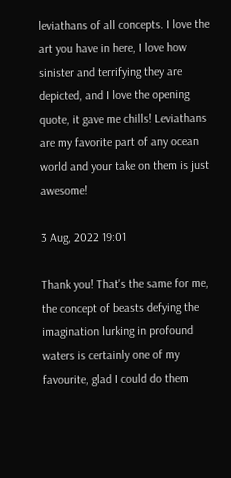leviathans of all concepts. I love the art you have in here, I love how sinister and terrifying they are depicted, and I love the opening quote, it gave me chills! Leviathans are my favorite part of any ocean world and your take on them is just awesome!

3 Aug, 2022 19:01

Thank you! That's the same for me, the concept of beasts defying the imagination lurking in profound waters is certainly one of my favourite, glad I could do them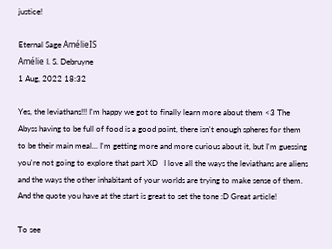justice!

Eternal Sage AmélieIS
Amélie I. S. Debruyne
1 Aug, 2022 18:32

Yes, the leviathans!!! I'm happy we got to finally learn more about them <3 The Abyss having to be full of food is a good point, there isn't enough spheres for them to be their main meal... I'm getting more and more curious about it, but I'm guessing you're not going to explore that part XD   I love all the ways the leviathans are aliens and the ways the other inhabitant of your worlds are trying to make sense of them. And the quote you have at the start is great to set the tone :D Great article!

To see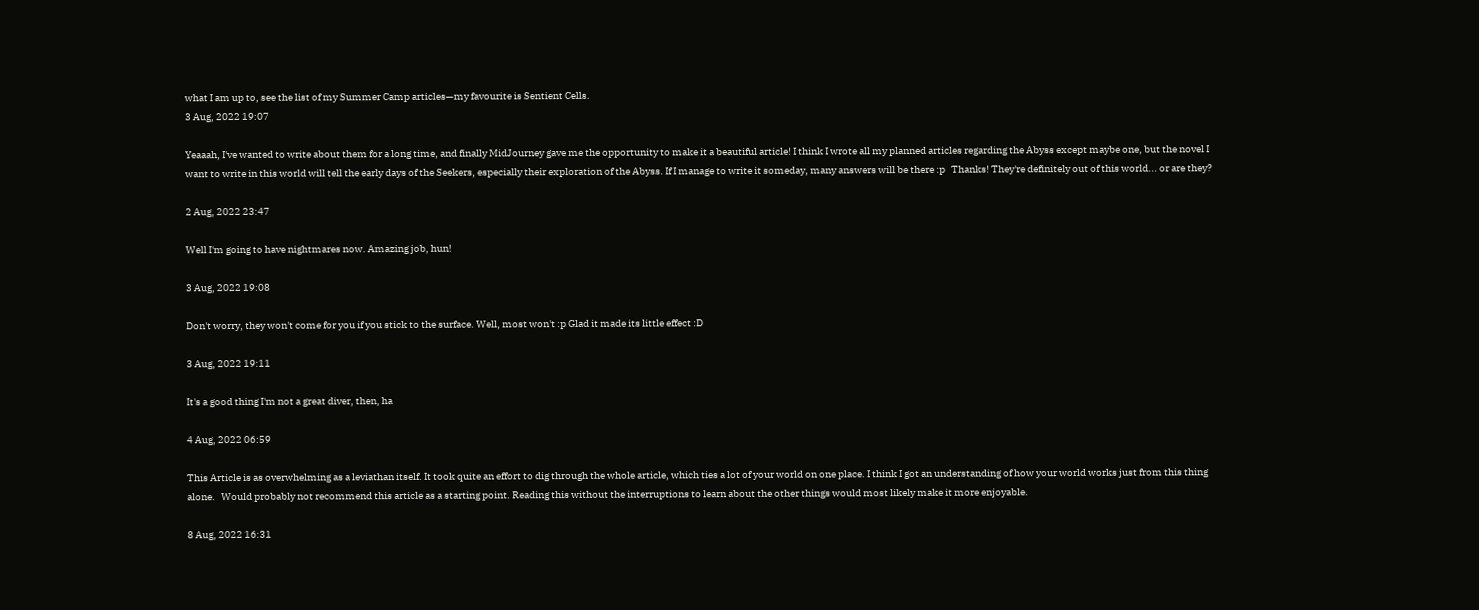what I am up to, see the list of my Summer Camp articles—my favourite is Sentient Cells.
3 Aug, 2022 19:07

Yeaaah, I've wanted to write about them for a long time, and finally MidJourney gave me the opportunity to make it a beautiful article! I think I wrote all my planned articles regarding the Abyss except maybe one, but the novel I want to write in this world will tell the early days of the Seekers, especially their exploration of the Abyss. If I manage to write it someday, many answers will be there :p   Thanks! They're definitely out of this world... or are they?

2 Aug, 2022 23:47

Well I'm going to have nightmares now. Amazing job, hun!

3 Aug, 2022 19:08

Don't worry, they won't come for you if you stick to the surface. Well, most won't :p Glad it made its little effect :D

3 Aug, 2022 19:11

It's a good thing I'm not a great diver, then, ha

4 Aug, 2022 06:59

This Article is as overwhelming as a leviathan itself. It took quite an effort to dig through the whole article, which ties a lot of your world on one place. I think I got an understanding of how your world works just from this thing alone.   Would probably not recommend this article as a starting point. Reading this without the interruptions to learn about the other things would most likely make it more enjoyable.

8 Aug, 2022 16:31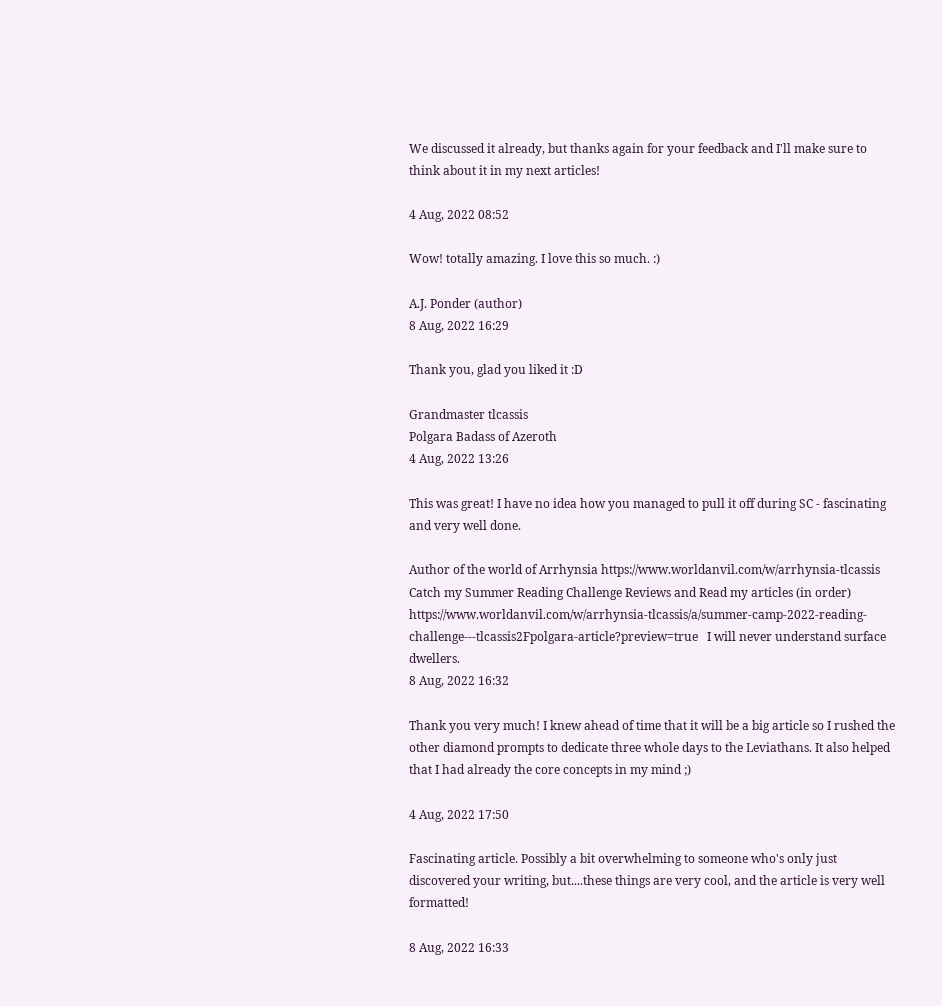We discussed it already, but thanks again for your feedback and I'll make sure to think about it in my next articles!

4 Aug, 2022 08:52

Wow! totally amazing. I love this so much. :)

A.J. Ponder (author)
8 Aug, 2022 16:29

Thank you, glad you liked it :D

Grandmaster tlcassis
Polgara Badass of Azeroth
4 Aug, 2022 13:26

This was great! I have no idea how you managed to pull it off during SC - fascinating and very well done.

Author of the world of Arrhynsia https://www.worldanvil.com/w/arrhynsia-tlcassis   Catch my Summer Reading Challenge Reviews and Read my articles (in order) https://www.worldanvil.com/w/arrhynsia-tlcassis/a/summer-camp-2022-reading-challenge---tlcassis2Fpolgara-article?preview=true   I will never understand surface dwellers.
8 Aug, 2022 16:32

Thank you very much! I knew ahead of time that it will be a big article so I rushed the other diamond prompts to dedicate three whole days to the Leviathans. It also helped that I had already the core concepts in my mind ;)

4 Aug, 2022 17:50

Fascinating article. Possibly a bit overwhelming to someone who's only just discovered your writing, but....these things are very cool, and the article is very well formatted!

8 Aug, 2022 16:33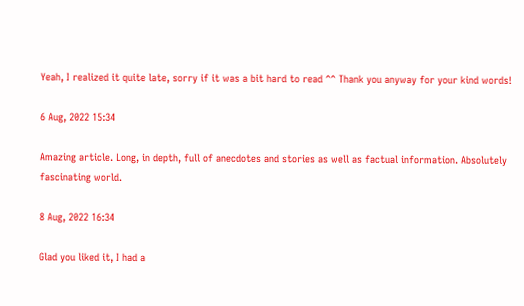Yeah, I realized it quite late, sorry if it was a bit hard to read ^^ Thank you anyway for your kind words!

6 Aug, 2022 15:34

Amazing article. Long, in depth, full of anecdotes and stories as well as factual information. Absolutely fascinating world.

8 Aug, 2022 16:34

Glad you liked it, I had a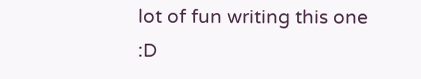lot of fun writing this one :D